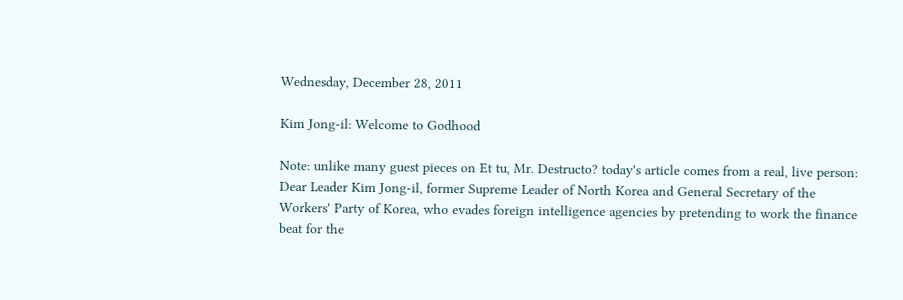Wednesday, December 28, 2011

Kim Jong-il: Welcome to Godhood

Note: unlike many guest pieces on Et tu, Mr. Destructo? today's article comes from a real, live person: Dear Leader Kim Jong-il, former Supreme Leader of North Korea and General Secretary of the Workers' Party of Korea, who evades foreign intelligence agencies by pretending to work the finance beat for the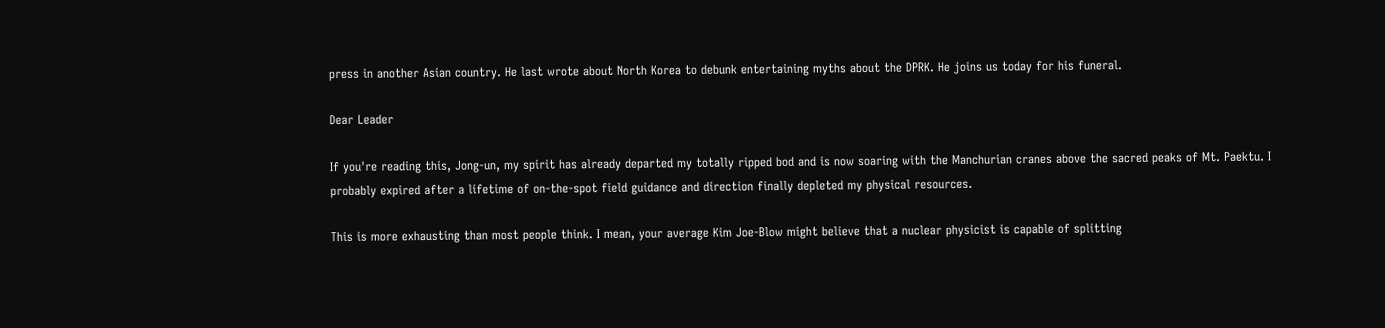press in another Asian country. He last wrote about North Korea to debunk entertaining myths about the DPRK. He joins us today for his funeral.

Dear Leader

If you're reading this, Jong-un, my spirit has already departed my totally ripped bod and is now soaring with the Manchurian cranes above the sacred peaks of Mt. Paektu. I probably expired after a lifetime of on-the-spot field guidance and direction finally depleted my physical resources.

This is more exhausting than most people think. I mean, your average Kim Joe-Blow might believe that a nuclear physicist is capable of splitting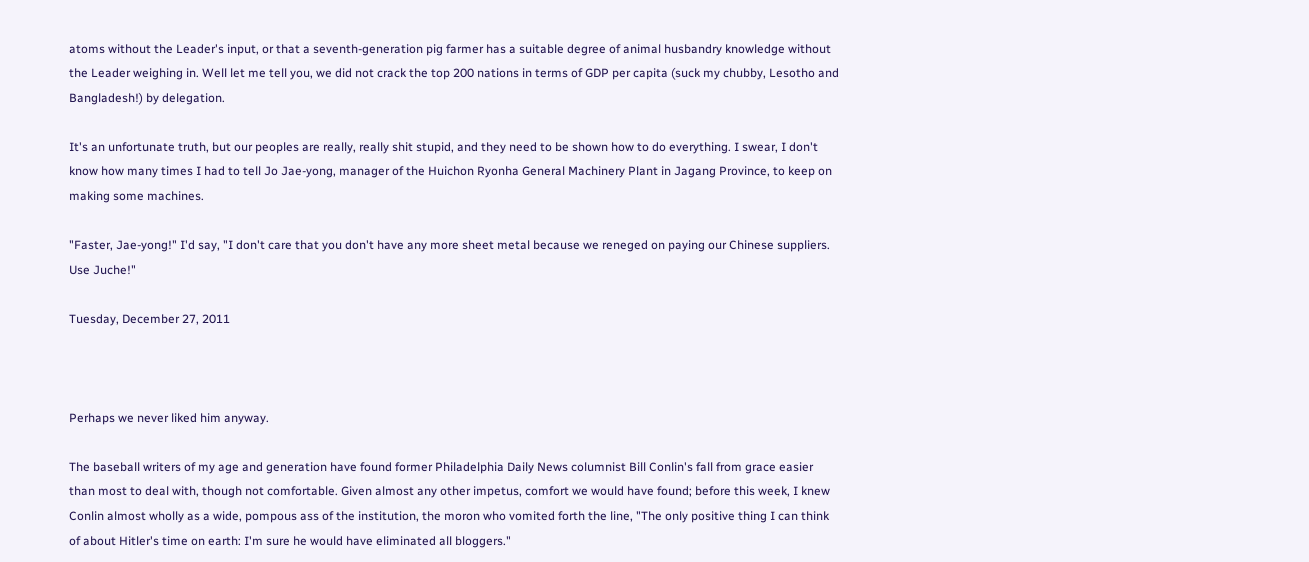atoms without the Leader's input, or that a seventh-generation pig farmer has a suitable degree of animal husbandry knowledge without the Leader weighing in. Well let me tell you, we did not crack the top 200 nations in terms of GDP per capita (suck my chubby, Lesotho and Bangladesh!) by delegation.

It's an unfortunate truth, but our peoples are really, really shit stupid, and they need to be shown how to do everything. I swear, I don't know how many times I had to tell Jo Jae-yong, manager of the Huichon Ryonha General Machinery Plant in Jagang Province, to keep on making some machines.

"Faster, Jae-yong!" I'd say, "I don't care that you don't have any more sheet metal because we reneged on paying our Chinese suppliers. Use Juche!"

Tuesday, December 27, 2011



Perhaps we never liked him anyway.

The baseball writers of my age and generation have found former Philadelphia Daily News columnist Bill Conlin's fall from grace easier than most to deal with, though not comfortable. Given almost any other impetus, comfort we would have found; before this week, I knew Conlin almost wholly as a wide, pompous ass of the institution, the moron who vomited forth the line, "The only positive thing I can think of about Hitler's time on earth: I'm sure he would have eliminated all bloggers."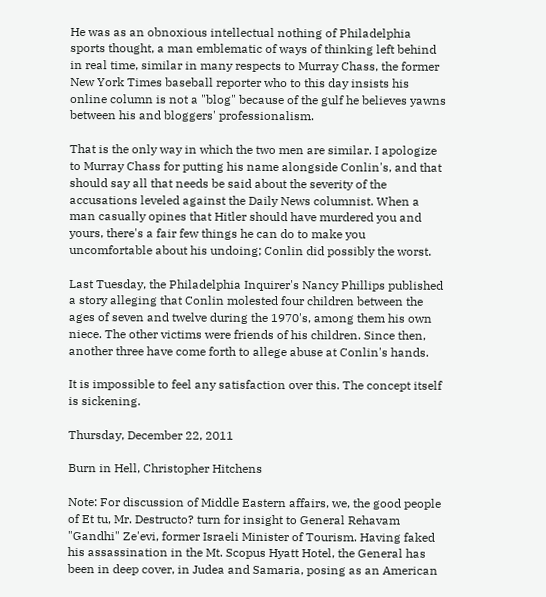He was as an obnoxious intellectual nothing of Philadelphia sports thought, a man emblematic of ways of thinking left behind in real time, similar in many respects to Murray Chass, the former New York Times baseball reporter who to this day insists his online column is not a "blog" because of the gulf he believes yawns between his and bloggers' professionalism.

That is the only way in which the two men are similar. I apologize to Murray Chass for putting his name alongside Conlin's, and that should say all that needs be said about the severity of the accusations leveled against the Daily News columnist. When a man casually opines that Hitler should have murdered you and yours, there's a fair few things he can do to make you uncomfortable about his undoing; Conlin did possibly the worst.

Last Tuesday, the Philadelphia Inquirer's Nancy Phillips published a story alleging that Conlin molested four children between the ages of seven and twelve during the 1970's, among them his own niece. The other victims were friends of his children. Since then, another three have come forth to allege abuse at Conlin's hands.

It is impossible to feel any satisfaction over this. The concept itself is sickening.

Thursday, December 22, 2011

Burn in Hell, Christopher Hitchens

Note: For discussion of Middle Eastern affairs, we, the good people of Et tu, Mr. Destructo? turn for insight to General Rehavam "Gandhi" Ze'evi, former Israeli Minister of Tourism. Having faked his assassination in the Mt. Scopus Hyatt Hotel, the General has been in deep cover, in Judea and Samaria, posing as an American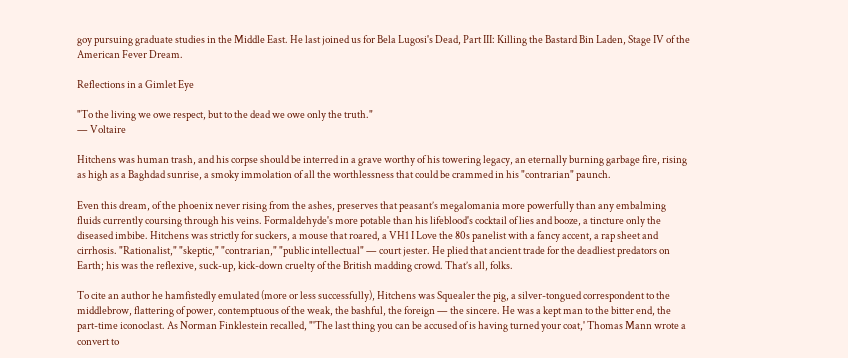goy pursuing graduate studies in the Middle East. He last joined us for Bela Lugosi's Dead, Part III: Killing the Bastard Bin Laden, Stage IV of the American Fever Dream.

Reflections in a Gimlet Eye

"To the living we owe respect, but to the dead we owe only the truth."
— Voltaire

Hitchens was human trash, and his corpse should be interred in a grave worthy of his towering legacy, an eternally burning garbage fire, rising as high as a Baghdad sunrise, a smoky immolation of all the worthlessness that could be crammed in his "contrarian" paunch.

Even this dream, of the phoenix never rising from the ashes, preserves that peasant’s megalomania more powerfully than any embalming fluids currently coursing through his veins. Formaldehyde's more potable than his lifeblood's cocktail of lies and booze, a tincture only the diseased imbibe. Hitchens was strictly for suckers, a mouse that roared, a VH1 I Love the 80s panelist with a fancy accent, a rap sheet and cirrhosis. "Rationalist," "skeptic," "contrarian," "public intellectual" — court jester. He plied that ancient trade for the deadliest predators on Earth; his was the reflexive, suck-up, kick-down cruelty of the British madding crowd. That’s all, folks.

To cite an author he hamfistedly emulated (more or less successfully), Hitchens was Squealer the pig, a silver-tongued correspondent to the middlebrow, flattering of power, contemptuous of the weak, the bashful, the foreign — the sincere. He was a kept man to the bitter end, the part-time iconoclast. As Norman Finklestein recalled, "'The last thing you can be accused of is having turned your coat,' Thomas Mann wrote a convert to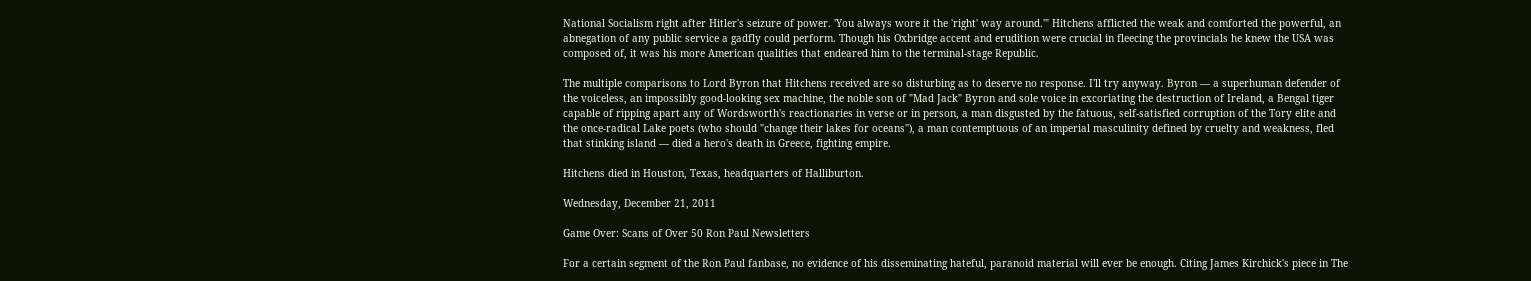National Socialism right after Hitler's seizure of power. 'You always wore it the 'right' way around.'" Hitchens afflicted the weak and comforted the powerful, an abnegation of any public service a gadfly could perform. Though his Oxbridge accent and erudition were crucial in fleecing the provincials he knew the USA was composed of, it was his more American qualities that endeared him to the terminal-stage Republic.

The multiple comparisons to Lord Byron that Hitchens received are so disturbing as to deserve no response. I'll try anyway. Byron — a superhuman defender of the voiceless, an impossibly good-looking sex machine, the noble son of "Mad Jack" Byron and sole voice in excoriating the destruction of Ireland, a Bengal tiger capable of ripping apart any of Wordsworth's reactionaries in verse or in person, a man disgusted by the fatuous, self-satisfied corruption of the Tory elite and the once-radical Lake poets (who should "change their lakes for oceans"), a man contemptuous of an imperial masculinity defined by cruelty and weakness, fled that stinking island — died a hero's death in Greece, fighting empire.

Hitchens died in Houston, Texas, headquarters of Halliburton.

Wednesday, December 21, 2011

Game Over: Scans of Over 50 Ron Paul Newsletters

For a certain segment of the Ron Paul fanbase, no evidence of his disseminating hateful, paranoid material will ever be enough. Citing James Kirchick's piece in The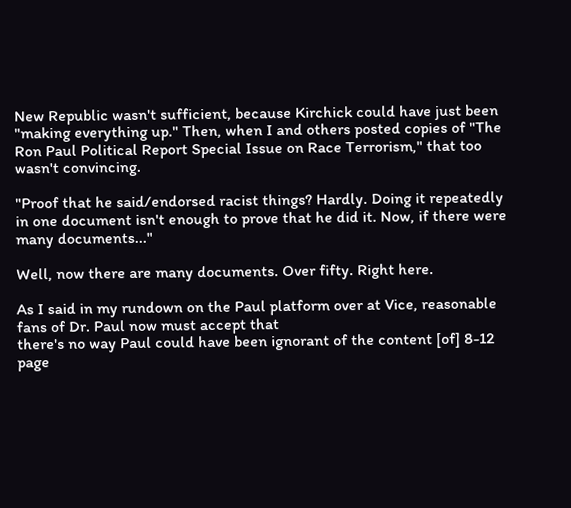New Republic wasn't sufficient, because Kirchick could have just been "making everything up." Then, when I and others posted copies of "The Ron Paul Political Report Special Issue on Race Terrorism," that too wasn't convincing.

"Proof that he said/endorsed racist things? Hardly. Doing it repeatedly in one document isn't enough to prove that he did it. Now, if there were many documents..."

Well, now there are many documents. Over fifty. Right here.

As I said in my rundown on the Paul platform over at Vice, reasonable fans of Dr. Paul now must accept that
there's no way Paul could have been ignorant of the content [of] 8-12 page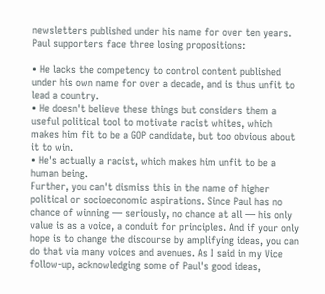newsletters published under his name for over ten years. Paul supporters face three losing propositions:

• He lacks the competency to control content published under his own name for over a decade, and is thus unfit to lead a country.
• He doesn't believe these things but considers them a useful political tool to motivate racist whites, which makes him fit to be a GOP candidate, but too obvious about it to win.
• He's actually a racist, which makes him unfit to be a human being.
Further, you can't dismiss this in the name of higher political or socioeconomic aspirations. Since Paul has no chance of winning — seriously, no chance at all — his only value is as a voice, a conduit for principles. And if your only hope is to change the discourse by amplifying ideas, you can do that via many voices and avenues. As I said in my Vice follow-up, acknowledging some of Paul's good ideas,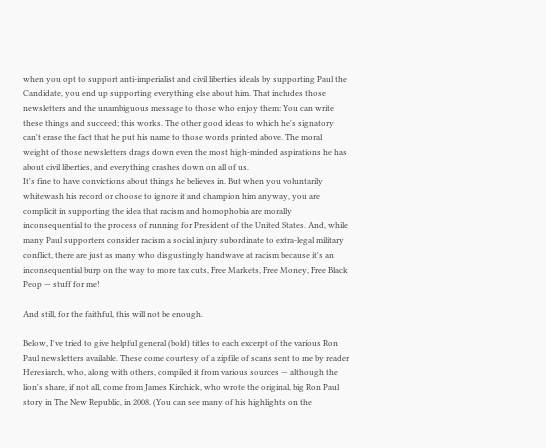when you opt to support anti-imperialist and civil liberties ideals by supporting Paul the Candidate, you end up supporting everything else about him. That includes those newsletters and the unambiguous message to those who enjoy them: You can write these things and succeed; this works. The other good ideas to which he's signatory can't erase the fact that he put his name to those words printed above. The moral weight of those newsletters drags down even the most high-minded aspirations he has about civil liberties, and everything crashes down on all of us.
It's fine to have convictions about things he believes in. But when you voluntarily whitewash his record or choose to ignore it and champion him anyway, you are complicit in supporting the idea that racism and homophobia are morally inconsequential to the process of running for President of the United States. And, while many Paul supporters consider racism a social injury subordinate to extra-legal military conflict, there are just as many who disgustingly handwave at racism because it's an inconsequential burp on the way to more tax cuts, Free Markets, Free Money, Free Black Peop — stuff for me!

And still, for the faithful, this will not be enough.

Below, I've tried to give helpful general (bold) titles to each excerpt of the various Ron Paul newsletters available. These come courtesy of a zipfile of scans sent to me by reader Heresiarch, who, along with others, compiled it from various sources — although the lion's share, if not all, come from James Kirchick, who wrote the original, big Ron Paul story in The New Republic, in 2008. (You can see many of his highlights on the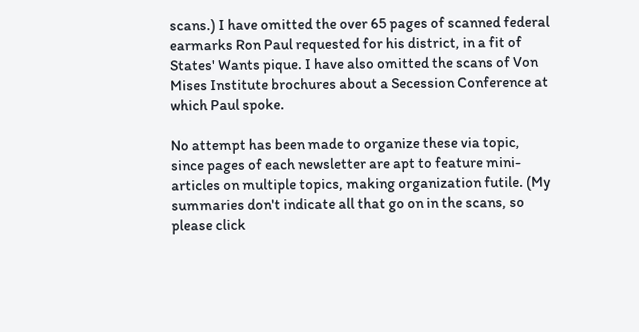scans.) I have omitted the over 65 pages of scanned federal earmarks Ron Paul requested for his district, in a fit of States' Wants pique. I have also omitted the scans of Von Mises Institute brochures about a Secession Conference at which Paul spoke.

No attempt has been made to organize these via topic, since pages of each newsletter are apt to feature mini-articles on multiple topics, making organization futile. (My summaries don't indicate all that go on in the scans, so please click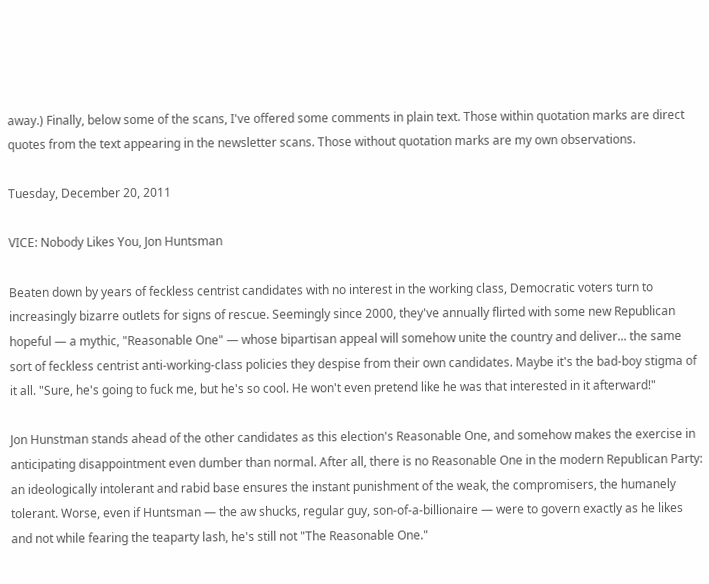away.) Finally, below some of the scans, I've offered some comments in plain text. Those within quotation marks are direct quotes from the text appearing in the newsletter scans. Those without quotation marks are my own observations.

Tuesday, December 20, 2011

VICE: Nobody Likes You, Jon Huntsman

Beaten down by years of feckless centrist candidates with no interest in the working class, Democratic voters turn to increasingly bizarre outlets for signs of rescue. Seemingly since 2000, they've annually flirted with some new Republican hopeful — a mythic, "Reasonable One" — whose bipartisan appeal will somehow unite the country and deliver... the same sort of feckless centrist anti-working-class policies they despise from their own candidates. Maybe it's the bad-boy stigma of it all. "Sure, he's going to fuck me, but he's so cool. He won't even pretend like he was that interested in it afterward!"

Jon Hunstman stands ahead of the other candidates as this election's Reasonable One, and somehow makes the exercise in anticipating disappointment even dumber than normal. After all, there is no Reasonable One in the modern Republican Party: an ideologically intolerant and rabid base ensures the instant punishment of the weak, the compromisers, the humanely tolerant. Worse, even if Huntsman — the aw shucks, regular guy, son-of-a-billionaire — were to govern exactly as he likes and not while fearing the teaparty lash, he's still not "The Reasonable One."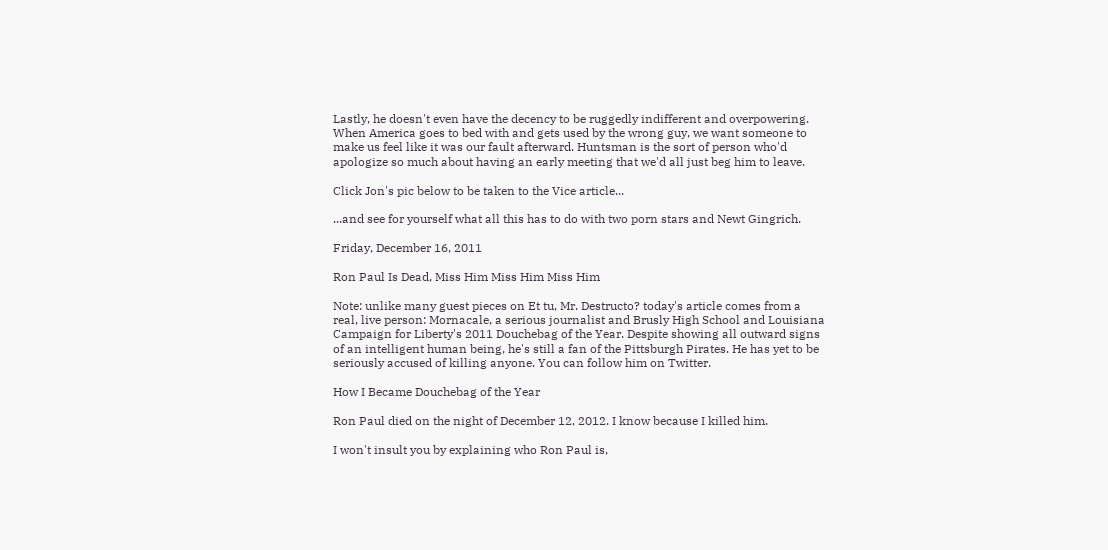Lastly, he doesn't even have the decency to be ruggedly indifferent and overpowering. When America goes to bed with and gets used by the wrong guy, we want someone to make us feel like it was our fault afterward. Huntsman is the sort of person who'd apologize so much about having an early meeting that we'd all just beg him to leave.

Click Jon's pic below to be taken to the Vice article...

...and see for yourself what all this has to do with two porn stars and Newt Gingrich.

Friday, December 16, 2011

Ron Paul Is Dead, Miss Him Miss Him Miss Him

Note: unlike many guest pieces on Et tu, Mr. Destructo? today's article comes from a real, live person: Mornacale, a serious journalist and Brusly High School and Louisiana Campaign for Liberty's 2011 Douchebag of the Year. Despite showing all outward signs of an intelligent human being, he's still a fan of the Pittsburgh Pirates. He has yet to be seriously accused of killing anyone. You can follow him on Twitter.

How I Became Douchebag of the Year

Ron Paul died on the night of December 12, 2012. I know because I killed him.

I won't insult you by explaining who Ron Paul is,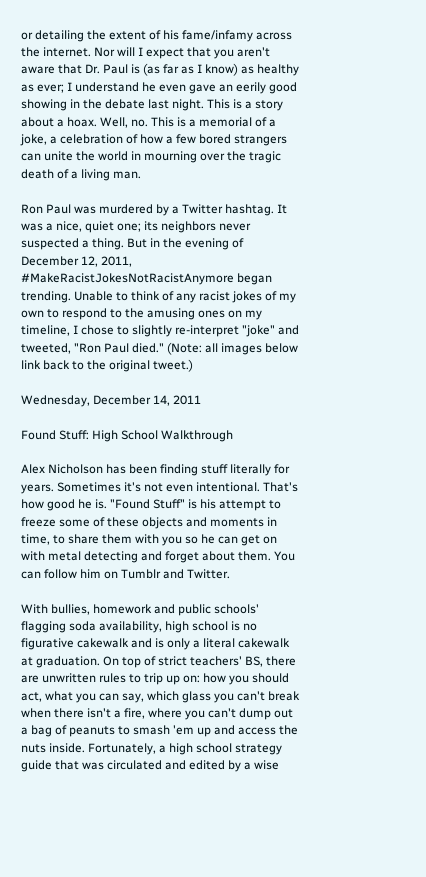or detailing the extent of his fame/infamy across the internet. Nor will I expect that you aren't aware that Dr. Paul is (as far as I know) as healthy as ever; I understand he even gave an eerily good showing in the debate last night. This is a story about a hoax. Well, no. This is a memorial of a joke, a celebration of how a few bored strangers can unite the world in mourning over the tragic death of a living man.

Ron Paul was murdered by a Twitter hashtag. It was a nice, quiet one; its neighbors never suspected a thing. But in the evening of December 12, 2011, #MakeRacistJokesNotRacistAnymore began trending. Unable to think of any racist jokes of my own to respond to the amusing ones on my timeline, I chose to slightly re-interpret "joke" and tweeted, "Ron Paul died." (Note: all images below link back to the original tweet.)

Wednesday, December 14, 2011

Found Stuff: High School Walkthrough

Alex Nicholson has been finding stuff literally for years. Sometimes it's not even intentional. That's how good he is. "Found Stuff" is his attempt to freeze some of these objects and moments in time, to share them with you so he can get on with metal detecting and forget about them. You can follow him on Tumblr and Twitter.

With bullies, homework and public schools' flagging soda availability, high school is no figurative cakewalk and is only a literal cakewalk at graduation. On top of strict teachers' BS, there are unwritten rules to trip up on: how you should act, what you can say, which glass you can't break when there isn't a fire, where you can't dump out a bag of peanuts to smash 'em up and access the nuts inside. Fortunately, a high school strategy guide that was circulated and edited by a wise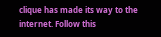clique has made its way to the internet. Follow this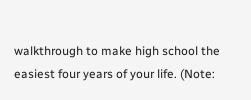walkthrough to make high school the easiest four years of your life. (Note: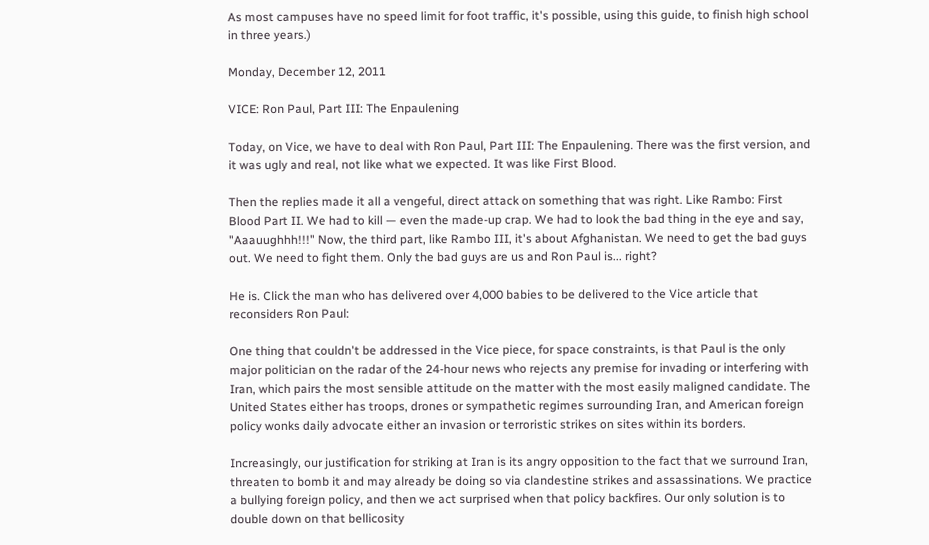As most campuses have no speed limit for foot traffic, it's possible, using this guide, to finish high school in three years.)

Monday, December 12, 2011

VICE: Ron Paul, Part III: The Enpaulening

Today, on Vice, we have to deal with Ron Paul, Part III: The Enpaulening. There was the first version, and it was ugly and real, not like what we expected. It was like First Blood.

Then the replies made it all a vengeful, direct attack on something that was right. Like Rambo: First Blood Part II. We had to kill — even the made-up crap. We had to look the bad thing in the eye and say, "Aaauughhh!!!" Now, the third part, like Rambo III, it's about Afghanistan. We need to get the bad guys out. We need to fight them. Only the bad guys are us and Ron Paul is... right?

He is. Click the man who has delivered over 4,000 babies to be delivered to the Vice article that reconsiders Ron Paul:

One thing that couldn't be addressed in the Vice piece, for space constraints, is that Paul is the only major politician on the radar of the 24-hour news who rejects any premise for invading or interfering with Iran, which pairs the most sensible attitude on the matter with the most easily maligned candidate. The United States either has troops, drones or sympathetic regimes surrounding Iran, and American foreign policy wonks daily advocate either an invasion or terroristic strikes on sites within its borders.

Increasingly, our justification for striking at Iran is its angry opposition to the fact that we surround Iran, threaten to bomb it and may already be doing so via clandestine strikes and assassinations. We practice a bullying foreign policy, and then we act surprised when that policy backfires. Our only solution is to double down on that bellicosity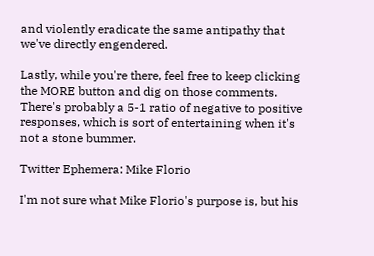and violently eradicate the same antipathy that we've directly engendered.

Lastly, while you're there, feel free to keep clicking the MORE button and dig on those comments. There's probably a 5-1 ratio of negative to positive responses, which is sort of entertaining when it's not a stone bummer.

Twitter Ephemera: Mike Florio

I'm not sure what Mike Florio's purpose is, but his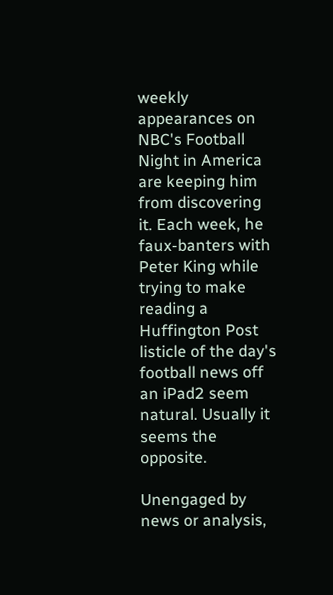weekly appearances on NBC's Football Night in America are keeping him from discovering it. Each week, he faux-banters with Peter King while trying to make reading a Huffington Post listicle of the day's football news off an iPad2 seem natural. Usually it seems the opposite.

Unengaged by news or analysis,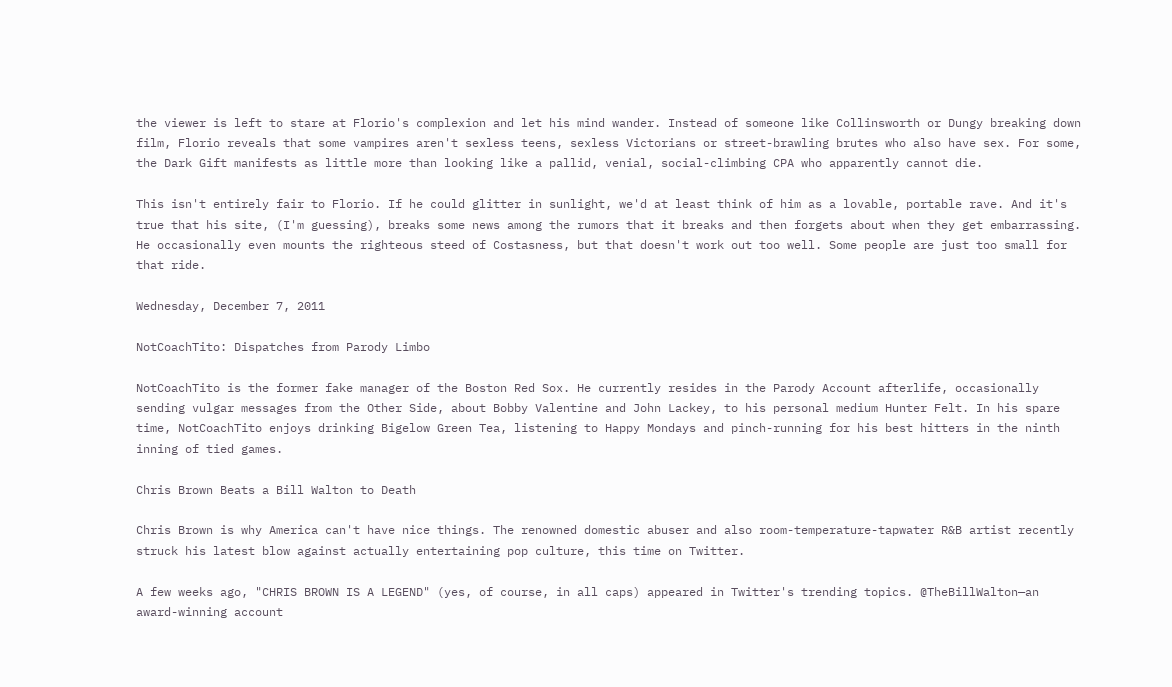the viewer is left to stare at Florio's complexion and let his mind wander. Instead of someone like Collinsworth or Dungy breaking down film, Florio reveals that some vampires aren't sexless teens, sexless Victorians or street-brawling brutes who also have sex. For some, the Dark Gift manifests as little more than looking like a pallid, venial, social-climbing CPA who apparently cannot die.

This isn't entirely fair to Florio. If he could glitter in sunlight, we'd at least think of him as a lovable, portable rave. And it's true that his site, (I'm guessing), breaks some news among the rumors that it breaks and then forgets about when they get embarrassing. He occasionally even mounts the righteous steed of Costasness, but that doesn't work out too well. Some people are just too small for that ride.

Wednesday, December 7, 2011

NotCoachTito: Dispatches from Parody Limbo

NotCoachTito is the former fake manager of the Boston Red Sox. He currently resides in the Parody Account afterlife, occasionally sending vulgar messages from the Other Side, about Bobby Valentine and John Lackey, to his personal medium Hunter Felt. In his spare time, NotCoachTito enjoys drinking Bigelow Green Tea, listening to Happy Mondays and pinch-running for his best hitters in the ninth inning of tied games.

Chris Brown Beats a Bill Walton to Death

Chris Brown is why America can't have nice things. The renowned domestic abuser and also room-temperature-tapwater R&B artist recently struck his latest blow against actually entertaining pop culture, this time on Twitter.

A few weeks ago, "CHRIS BROWN IS A LEGEND" (yes, of course, in all caps) appeared in Twitter's trending topics. @TheBillWalton—an award-winning account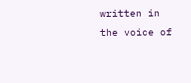written in the voice of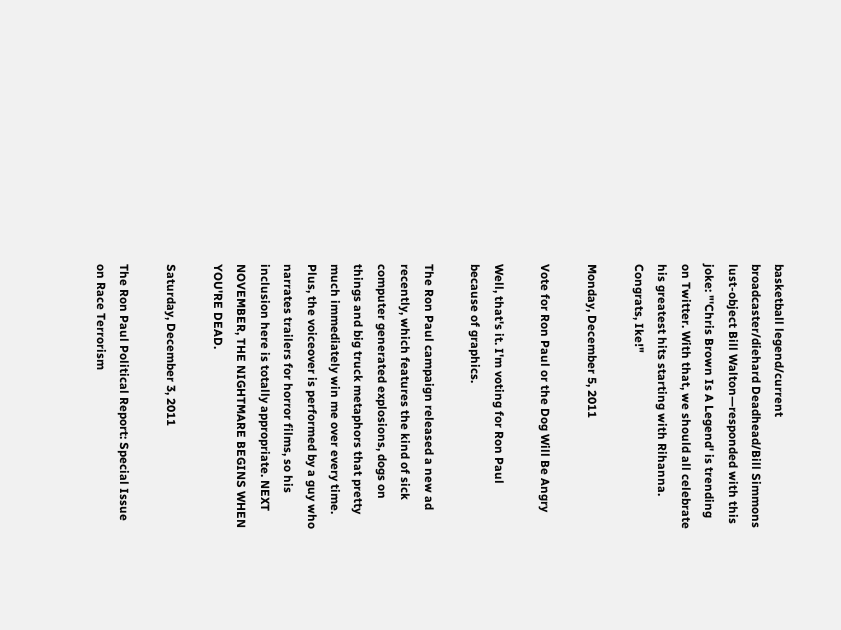basketball legend/current broadcaster/diehard Deadhead/Bill Simmons lust-object Bill Walton—responded with this joke: "'Chris Brown Is A Legend' is trending on Twitter. With that, we should all celebrate his greatest hits starting with Rihanna. Congrats, Ike!"

Monday, December 5, 2011

Vote for Ron Paul or the Dog Will Be Angry

Well, that's it. I'm voting for Ron Paul because of graphics.

The Ron Paul campaign released a new ad recently, which features the kind of sick computer generated explosions, dogs on things and big truck metaphors that pretty much immediately win me over every time. Plus, the voiceover is performed by a guy who narrates trailers for horror films, so his inclusion here is totally appropriate. NEXT NOVEMBER, THE NIGHTMARE BEGINS WHEN YOU'RE DEAD.

Saturday, December 3, 2011

The Ron Paul Political Report: Special Issue on Race Terrorism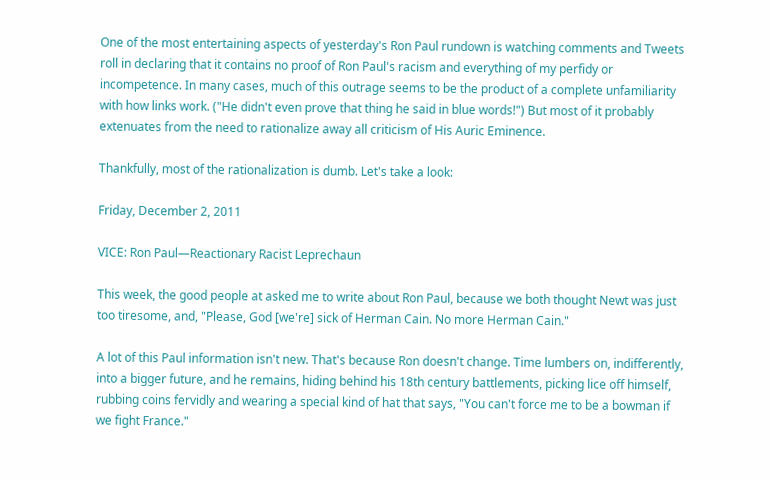One of the most entertaining aspects of yesterday's Ron Paul rundown is watching comments and Tweets roll in declaring that it contains no proof of Ron Paul's racism and everything of my perfidy or incompetence. In many cases, much of this outrage seems to be the product of a complete unfamiliarity with how links work. ("He didn't even prove that thing he said in blue words!") But most of it probably extenuates from the need to rationalize away all criticism of His Auric Eminence.

Thankfully, most of the rationalization is dumb. Let's take a look:

Friday, December 2, 2011

VICE: Ron Paul—Reactionary Racist Leprechaun

This week, the good people at asked me to write about Ron Paul, because we both thought Newt was just too tiresome, and, "Please, God [we're] sick of Herman Cain. No more Herman Cain."

A lot of this Paul information isn't new. That's because Ron doesn't change. Time lumbers on, indifferently, into a bigger future, and he remains, hiding behind his 18th century battlements, picking lice off himself, rubbing coins fervidly and wearing a special kind of hat that says, "You can't force me to be a bowman if we fight France."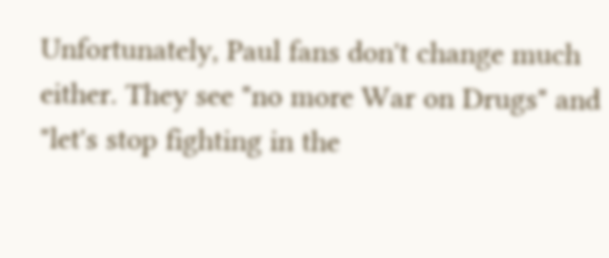Unfortunately, Paul fans don't change much either. They see "no more War on Drugs" and "let's stop fighting in the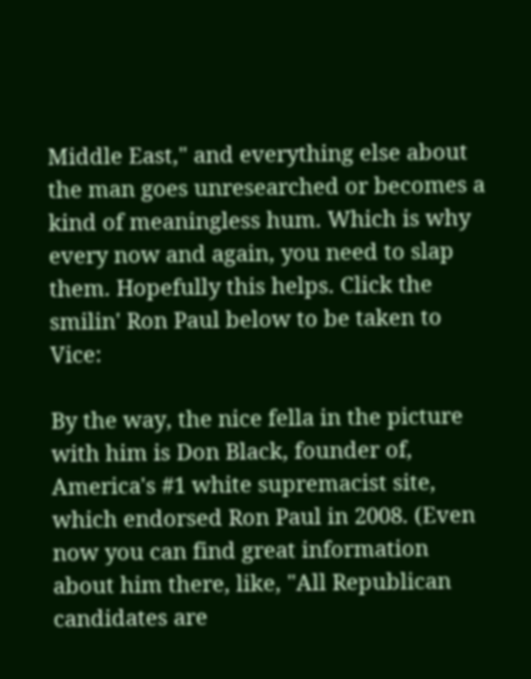Middle East," and everything else about the man goes unresearched or becomes a kind of meaningless hum. Which is why every now and again, you need to slap them. Hopefully this helps. Click the smilin' Ron Paul below to be taken to Vice:

By the way, the nice fella in the picture with him is Don Black, founder of, America's #1 white supremacist site, which endorsed Ron Paul in 2008. (Even now you can find great information about him there, like, "All Republican candidates are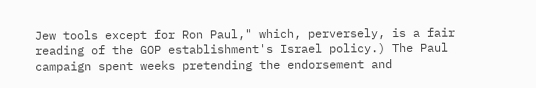Jew tools except for Ron Paul," which, perversely, is a fair reading of the GOP establishment's Israel policy.) The Paul campaign spent weeks pretending the endorsement and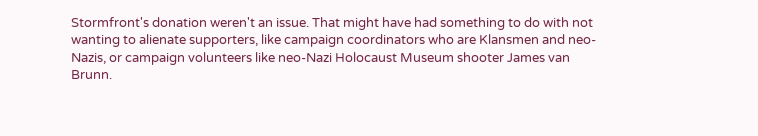Stormfront's donation weren't an issue. That might have had something to do with not wanting to alienate supporters, like campaign coordinators who are Klansmen and neo-Nazis, or campaign volunteers like neo-Nazi Holocaust Museum shooter James van Brunn.